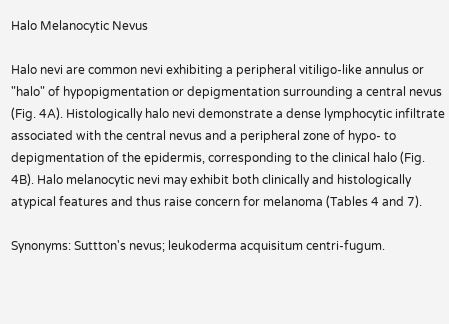Halo Melanocytic Nevus

Halo nevi are common nevi exhibiting a peripheral vitiligo-like annulus or "halo" of hypopigmentation or depigmentation surrounding a central nevus (Fig. 4A). Histologically halo nevi demonstrate a dense lymphocytic infiltrate associated with the central nevus and a peripheral zone of hypo- to depigmentation of the epidermis, corresponding to the clinical halo (Fig. 4B). Halo melanocytic nevi may exhibit both clinically and histologically atypical features and thus raise concern for melanoma (Tables 4 and 7).

Synonyms: Suttton's nevus; leukoderma acquisitum centri-fugum.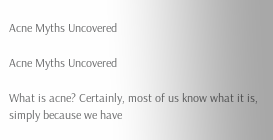Acne Myths Uncovered

Acne Myths Uncovered

What is acne? Certainly, most of us know what it is, simply because we have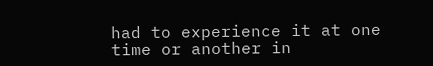had to experience it at one time or another in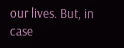our lives. But, in case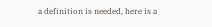a definition is needed, here is a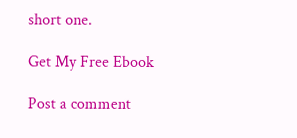short one.

Get My Free Ebook

Post a comment